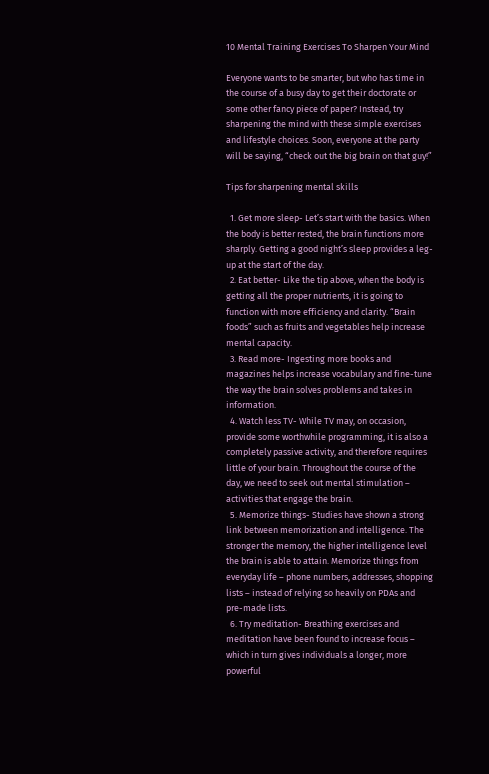10 Mental Training Exercises To Sharpen Your Mind

Everyone wants to be smarter, but who has time in the course of a busy day to get their doctorate or some other fancy piece of paper? Instead, try sharpening the mind with these simple exercises and lifestyle choices. Soon, everyone at the party will be saying, “check out the big brain on that guy!”

Tips for sharpening mental skills

  1. Get more sleep- Let’s start with the basics. When the body is better rested, the brain functions more sharply. Getting a good night’s sleep provides a leg-up at the start of the day.
  2. Eat better- Like the tip above, when the body is getting all the proper nutrients, it is going to function with more efficiency and clarity. “Brain foods” such as fruits and vegetables help increase mental capacity.
  3. Read more- Ingesting more books and magazines helps increase vocabulary and fine-tune the way the brain solves problems and takes in information.
  4. Watch less TV- While TV may, on occasion, provide some worthwhile programming, it is also a completely passive activity, and therefore requires little of your brain. Throughout the course of the day, we need to seek out mental stimulation – activities that engage the brain.
  5. Memorize things- Studies have shown a strong link between memorization and intelligence. The stronger the memory, the higher intelligence level the brain is able to attain. Memorize things from everyday life – phone numbers, addresses, shopping lists – instead of relying so heavily on PDAs and pre-made lists.
  6. Try meditation- Breathing exercises and meditation have been found to increase focus – which in turn gives individuals a longer, more powerful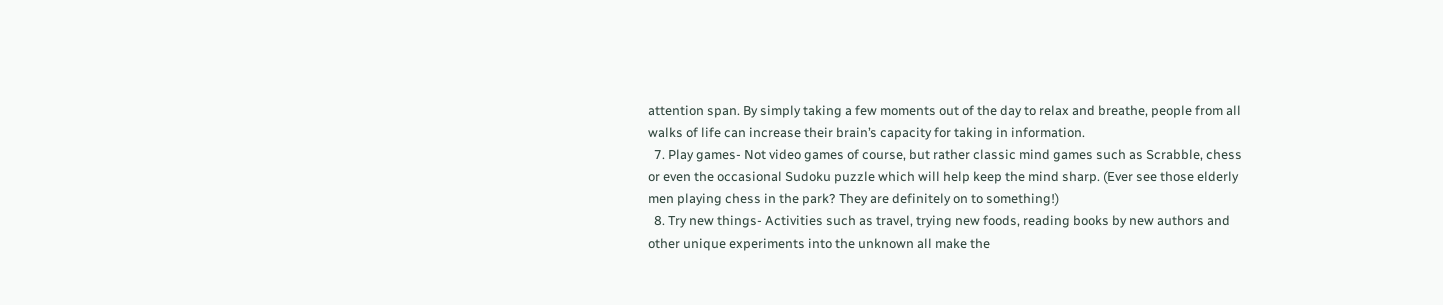attention span. By simply taking a few moments out of the day to relax and breathe, people from all walks of life can increase their brain’s capacity for taking in information.
  7. Play games- Not video games of course, but rather classic mind games such as Scrabble, chess or even the occasional Sudoku puzzle which will help keep the mind sharp. (Ever see those elderly men playing chess in the park? They are definitely on to something!)
  8. Try new things- Activities such as travel, trying new foods, reading books by new authors and other unique experiments into the unknown all make the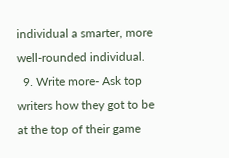individual a smarter, more well-rounded individual.
  9. Write more- Ask top writers how they got to be at the top of their game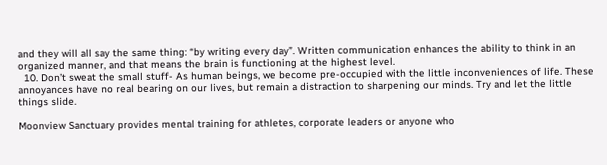and they will all say the same thing: “by writing every day”. Written communication enhances the ability to think in an organized manner, and that means the brain is functioning at the highest level.
  10. Don’t sweat the small stuff- As human beings, we become pre-occupied with the little inconveniences of life. These annoyances have no real bearing on our lives, but remain a distraction to sharpening our minds. Try and let the little things slide.

Moonview Sanctuary provides mental training for athletes, corporate leaders or anyone who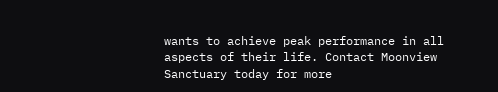wants to achieve peak performance in all aspects of their life. Contact Moonview Sanctuary today for more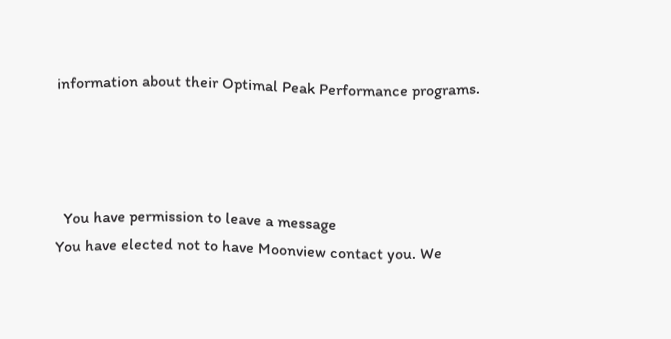information about their Optimal Peak Performance programs.




  You have permission to leave a message
You have elected not to have Moonview contact you. We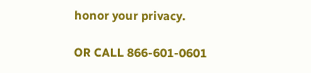honor your privacy.

OR CALL 866-601-0601